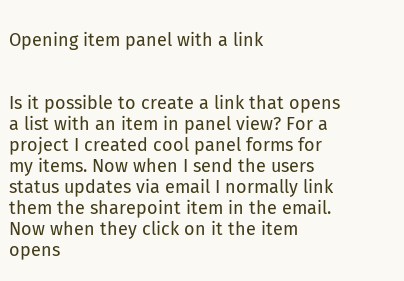Opening item panel with a link


Is it possible to create a link that opens a list with an item in panel view? For a project I created cool panel forms for my items. Now when I send the users status updates via email I normally link them the sharepoint item in the email. Now when they click on it the item opens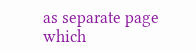as separate page which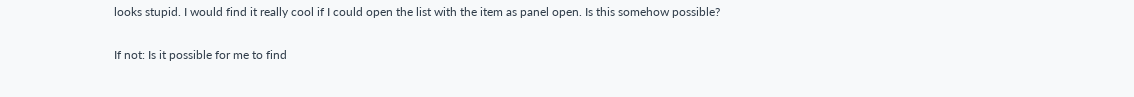looks stupid. I would find it really cool if I could open the list with the item as panel open. Is this somehow possible?

If not: Is it possible for me to find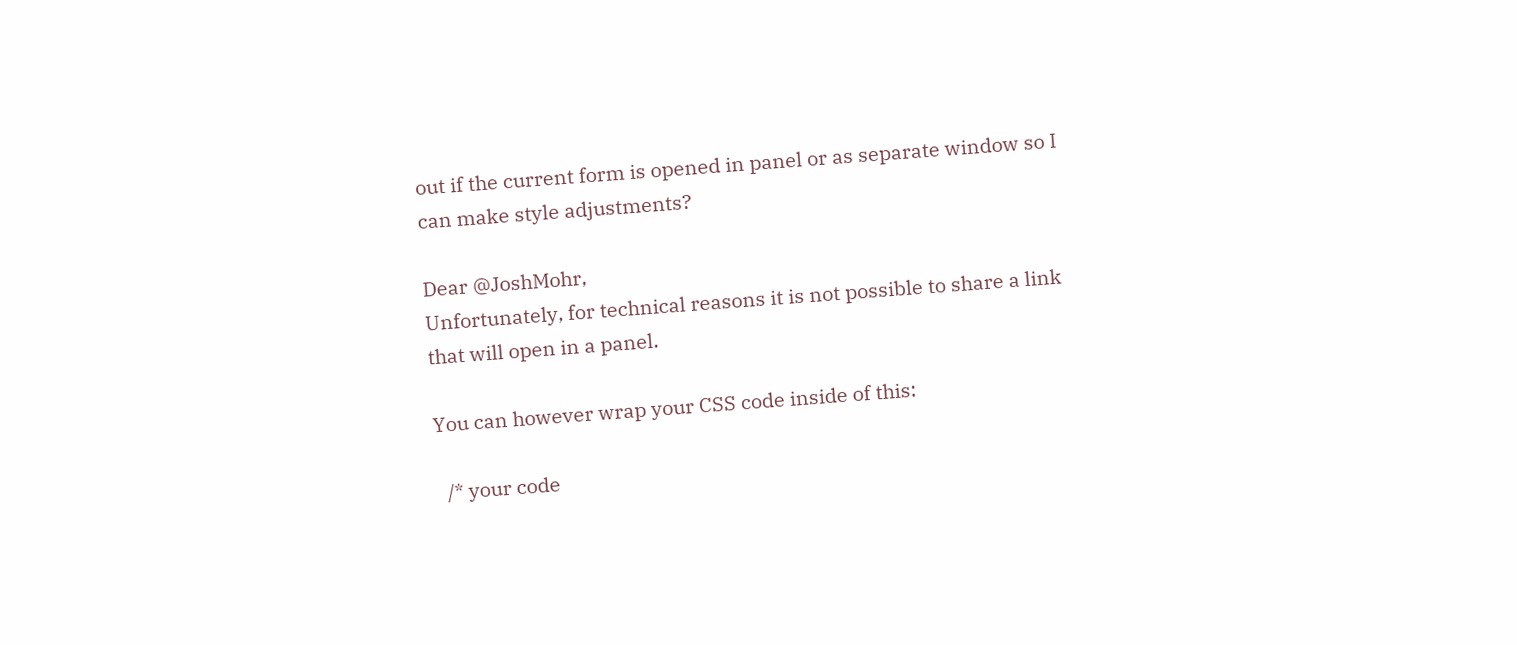out if the current form is opened in panel or as separate window so I can make style adjustments?

Dear @JoshMohr,
Unfortunately, for technical reasons it is not possible to share a link that will open in a panel.

You can however wrap your CSS code inside of this:

  /* your code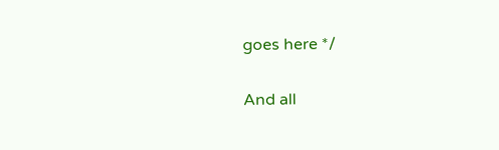goes here */

And all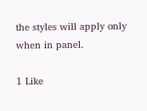the styles will apply only when in panel.

1 Like